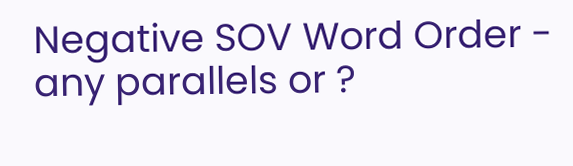Negative SOV Word Order - any parallels or ?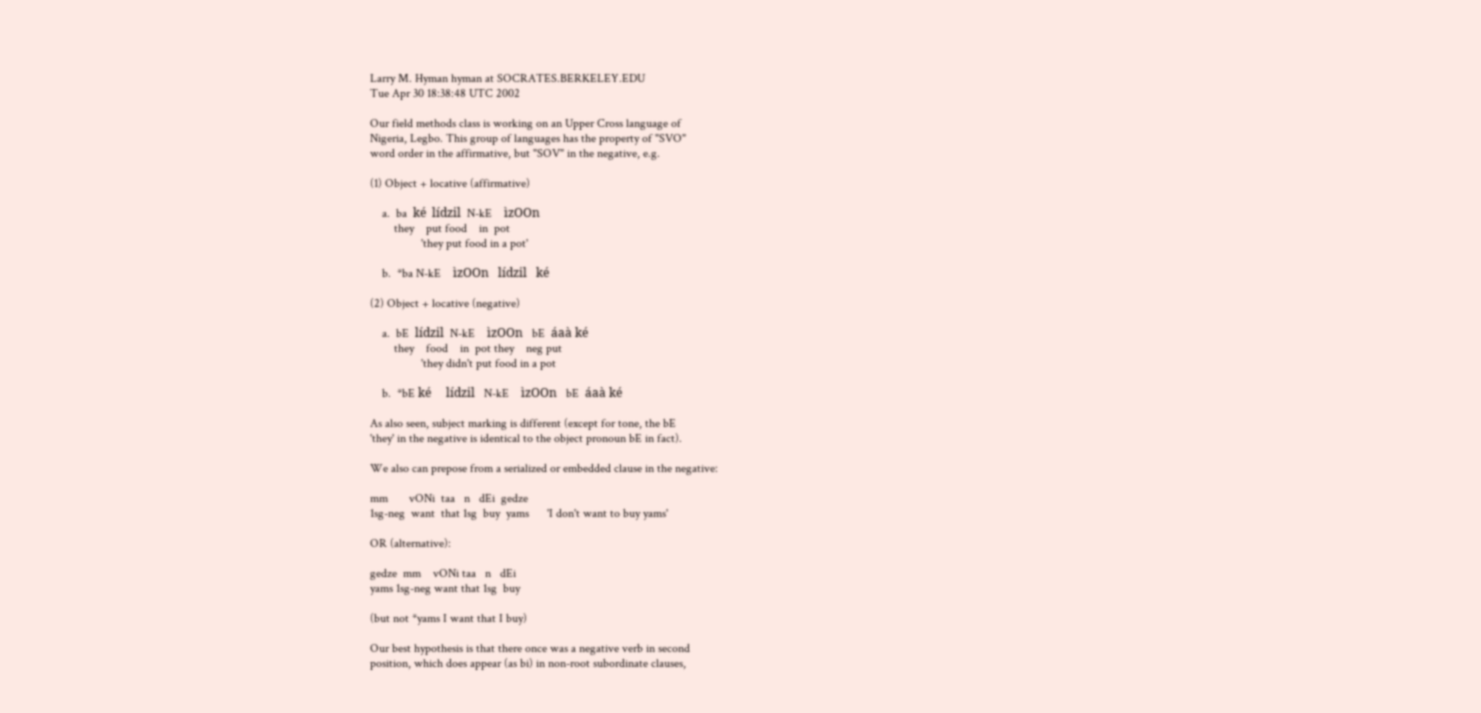Larry M. Hyman hyman at SOCRATES.BERKELEY.EDU
Tue Apr 30 18:38:48 UTC 2002

Our field methods class is working on an Upper Cross language of
Nigeria, Legbo. This group of languages has the property of "SVO"
word order in the affirmative, but "SOV" in the negative, e.g.

(1) Object + locative (affirmative)

    a.  ba  ké  lídzil  N-kE    ìzOOn
        they    put food    in  pot
                 'they put food in a pot'

    b.  *ba N-kE    ìzOOn   lídzil   ké

(2) Object + locative (negative)

    a.  bE  lídzil  N-kE    ìzOOn   bE  áaà ké
        they    food    in  pot they    neg put
                 'they didn't put food in a pot

    b.  *bE ké     lídzil   N-kE    ìzOOn   bE  áaà ké

As also seen, subject marking is different (except for tone, the bE
'they' in the negative is identical to the object pronoun bE in fact).

We also can prepose from a serialized or embedded clause in the negative:

mm       vONi  taa   n   dEi  gedze
1sg-neg  want  that 1sg  buy  yams      'I don't want to buy yams'

OR (alternative):

gedze  mm    vONi taa   n   dEi
yams 1sg-neg want that 1sg  buy

(but not *yams I want that I buy)

Our best hypothesis is that there once was a negative verb in second
position, which does appear (as bi) in non-root subordinate clauses,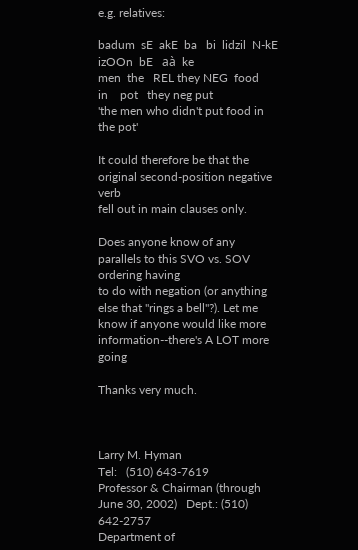e.g. relatives:

badum  sE  akE  ba   bi  lidzil  N-kE  izOOn  bE   aà  ke
men  the   REL they NEG  food     in    pot   they neg put
'the men who didn't put food in the pot'

It could therefore be that the original second-position negative verb
fell out in main clauses only.

Does anyone know of any parallels to this SVO vs. SOV ordering having
to do with negation (or anything else that "rings a bell"?). Let me
know if anyone would like more information--there's A LOT more going

Thanks very much.



Larry M. Hyman                                 Tel:   (510) 643-7619
Professor & Chairman (through June 30, 2002)   Dept.: (510) 642-2757
Department of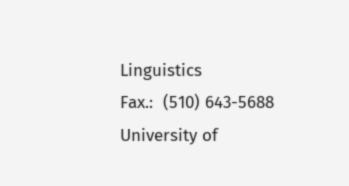Linguistics                      Fax.:  (510) 643-5688
University of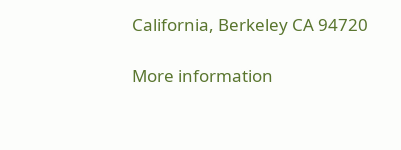California, Berkeley CA 94720

More information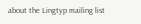about the Lingtyp mailing list